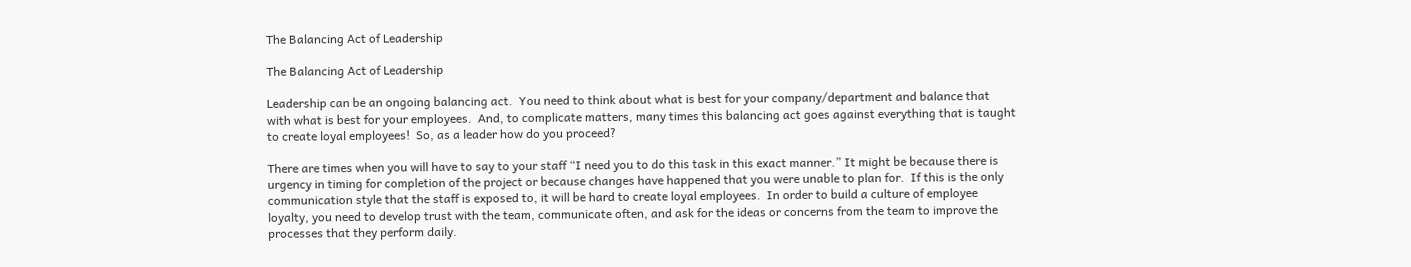The Balancing Act of Leadership

The Balancing Act of Leadership

Leadership can be an ongoing balancing act.  You need to think about what is best for your company/department and balance that with what is best for your employees.  And, to complicate matters, many times this balancing act goes against everything that is taught to create loyal employees!  So, as a leader how do you proceed?

There are times when you will have to say to your staff “I need you to do this task in this exact manner.” It might be because there is urgency in timing for completion of the project or because changes have happened that you were unable to plan for.  If this is the only communication style that the staff is exposed to, it will be hard to create loyal employees.  In order to build a culture of employee loyalty, you need to develop trust with the team, communicate often, and ask for the ideas or concerns from the team to improve the processes that they perform daily.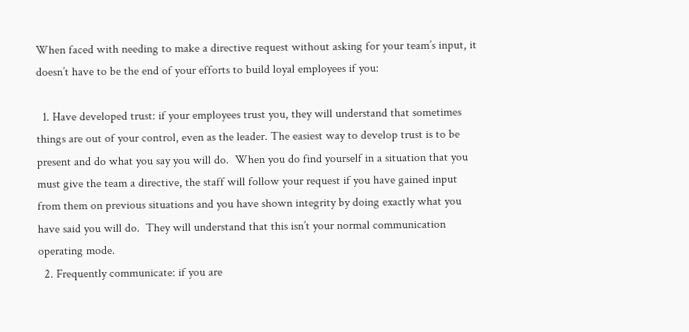When faced with needing to make a directive request without asking for your team’s input, it doesn’t have to be the end of your efforts to build loyal employees if you:

  1. Have developed trust: if your employees trust you, they will understand that sometimes things are out of your control, even as the leader. The easiest way to develop trust is to be present and do what you say you will do.  When you do find yourself in a situation that you must give the team a directive, the staff will follow your request if you have gained input from them on previous situations and you have shown integrity by doing exactly what you have said you will do.  They will understand that this isn’t your normal communication operating mode.
  2. Frequently communicate: if you are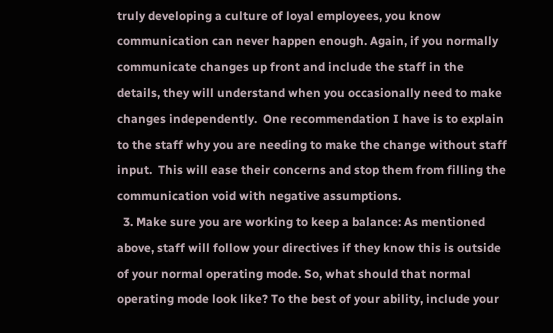truly developing a culture of loyal employees, you know communication can never happen enough. Again, if you normally communicate changes up front and include the staff in the details, they will understand when you occasionally need to make changes independently.  One recommendation I have is to explain to the staff why you are needing to make the change without staff input.  This will ease their concerns and stop them from filling the communication void with negative assumptions.
  3. Make sure you are working to keep a balance: As mentioned above, staff will follow your directives if they know this is outside of your normal operating mode. So, what should that normal operating mode look like? To the best of your ability, include your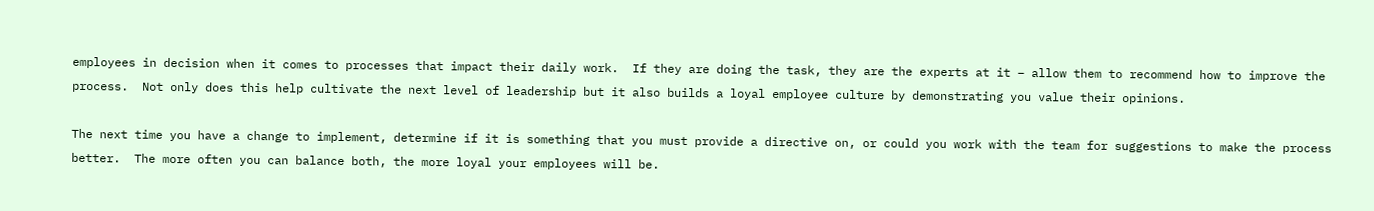employees in decision when it comes to processes that impact their daily work.  If they are doing the task, they are the experts at it – allow them to recommend how to improve the process.  Not only does this help cultivate the next level of leadership but it also builds a loyal employee culture by demonstrating you value their opinions.

The next time you have a change to implement, determine if it is something that you must provide a directive on, or could you work with the team for suggestions to make the process better.  The more often you can balance both, the more loyal your employees will be.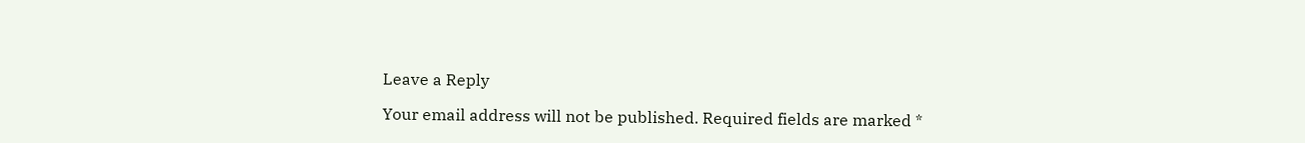Leave a Reply

Your email address will not be published. Required fields are marked *